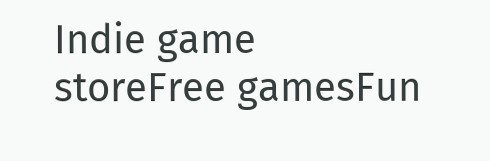Indie game storeFree gamesFun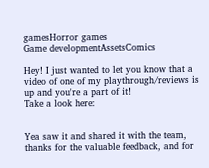gamesHorror games
Game developmentAssetsComics

Hey! I just wanted to let you know that a video of one of my playthrough/reviews is up and you're a part of it!
Take a look here:


Yea saw it and shared it with the team, thanks for the valuable feedback, and for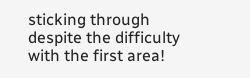sticking through despite the difficulty with the first area!